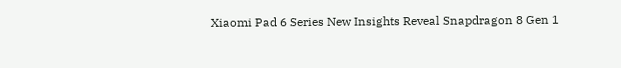Xiaomi Pad 6 Series New Insights Reveal Snapdragon 8 Gen 1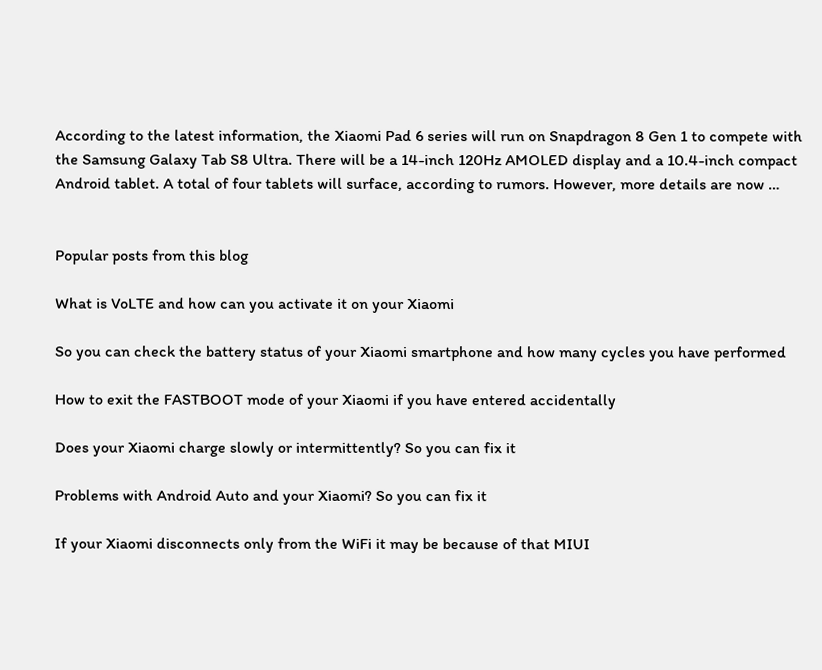According to the latest information, the Xiaomi Pad 6 series will run on Snapdragon 8 Gen 1 to compete with the Samsung Galaxy Tab S8 Ultra. There will be a 14-inch 120Hz AMOLED display and a 10.4-inch compact Android tablet. A total of four tablets will surface, according to rumors. However, more details are now …


Popular posts from this blog

What is VoLTE and how can you activate it on your Xiaomi

So you can check the battery status of your Xiaomi smartphone and how many cycles you have performed

How to exit the FASTBOOT mode of your Xiaomi if you have entered accidentally

Does your Xiaomi charge slowly or intermittently? So you can fix it

Problems with Android Auto and your Xiaomi? So you can fix it

If your Xiaomi disconnects only from the WiFi it may be because of that MIUI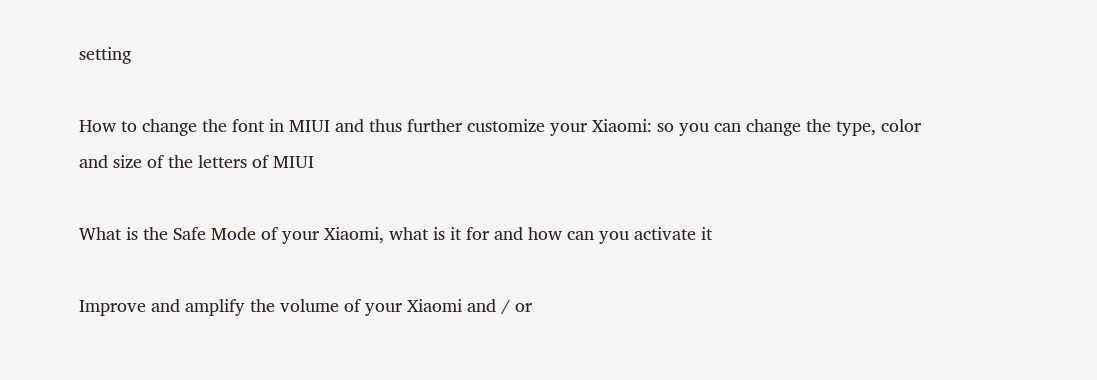setting

How to change the font in MIUI and thus further customize your Xiaomi: so you can change the type, color and size of the letters of MIUI

What is the Safe Mode of your Xiaomi, what is it for and how can you activate it

Improve and amplify the volume of your Xiaomi and / or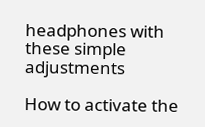headphones with these simple adjustments

How to activate the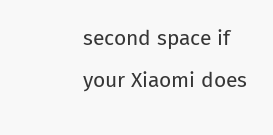second space if your Xiaomi does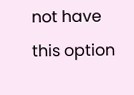not have this option